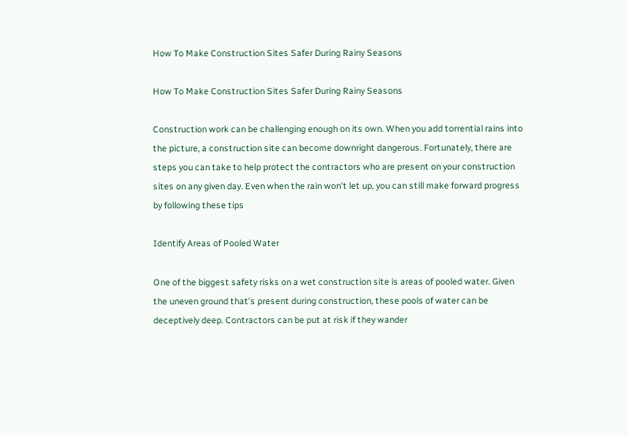How To Make Construction Sites Safer During Rainy Seasons

How To Make Construction Sites Safer During Rainy Seasons

Construction work can be challenging enough on its own. When you add torrential rains into the picture, a construction site can become downright dangerous. Fortunately, there are steps you can take to help protect the contractors who are present on your construction sites on any given day. Even when the rain won’t let up, you can still make forward progress by following these tips

Identify Areas of Pooled Water

One of the biggest safety risks on a wet construction site is areas of pooled water. Given the uneven ground that’s present during construction, these pools of water can be deceptively deep. Contractors can be put at risk if they wander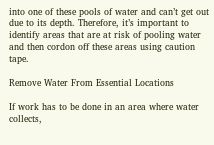into one of these pools of water and can’t get out due to its depth. Therefore, it’s important to identify areas that are at risk of pooling water and then cordon off these areas using caution tape.

Remove Water From Essential Locations

If work has to be done in an area where water collects,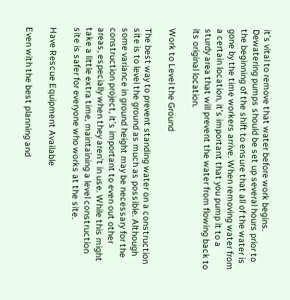it’s vital to remove that water before work begins. Dewatering pumps should be set up several hours prior to the beginning of the shift to ensure that all of the water is gone by the time workers arrive. When removing water from a certain location, it’s important that you pump it to a sturdy area that will prevent the water from flowing back to its original location.

Work to Level the Ground

The best way to prevent standing water on a construction site is to level the ground as much as possible. Although some variance in ground height may be necessary for the construction project, it’s important to even out other areas, especially when they aren’t in use. While this might take a little extra time, maintaining a level construction site is safer for everyone who works at the site.

Have Rescue Equipment Available

Even with the best planning and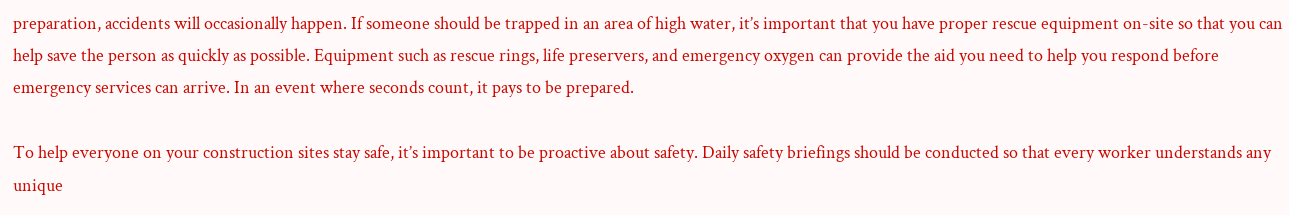preparation, accidents will occasionally happen. If someone should be trapped in an area of high water, it’s important that you have proper rescue equipment on-site so that you can help save the person as quickly as possible. Equipment such as rescue rings, life preservers, and emergency oxygen can provide the aid you need to help you respond before emergency services can arrive. In an event where seconds count, it pays to be prepared.

To help everyone on your construction sites stay safe, it’s important to be proactive about safety. Daily safety briefings should be conducted so that every worker understands any unique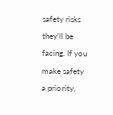safety risks they’ll be facing. If you make safety a priority,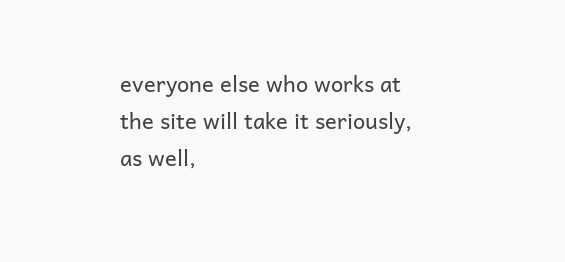everyone else who works at the site will take it seriously, as well,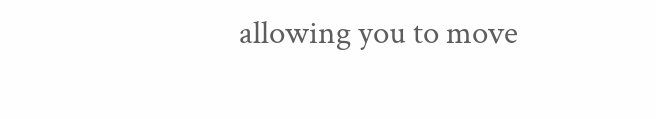allowing you to move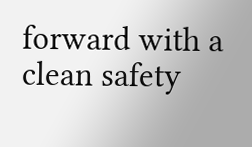forward with a clean safety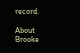record.

About Brooke